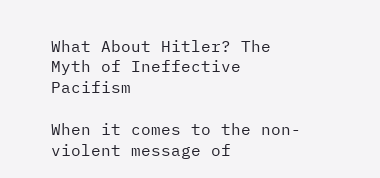What About Hitler? The Myth of Ineffective Pacifism

When it comes to the non-violent message of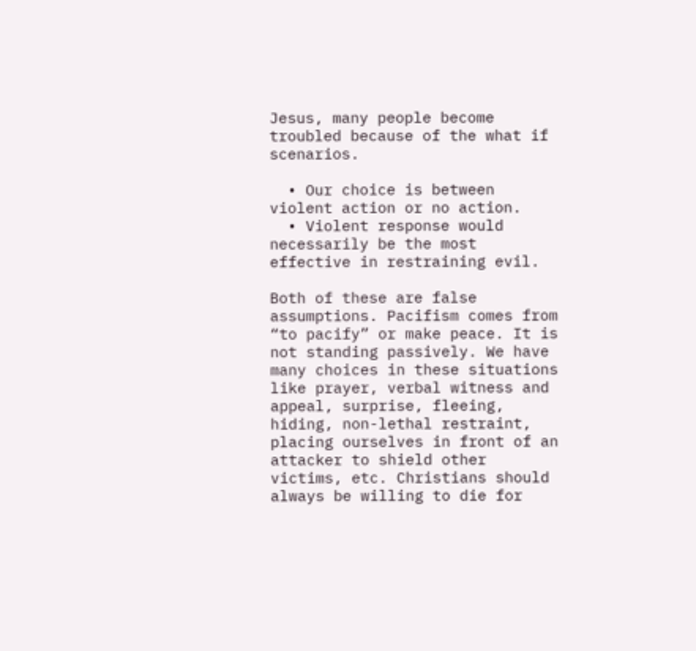Jesus, many people become troubled because of the what if scenarios.

  • Our choice is between violent action or no action.
  • Violent response would necessarily be the most effective in restraining evil.

Both of these are false assumptions. Pacifism comes from “to pacify” or make peace. It is not standing passively. We have many choices in these situations like prayer, verbal witness and appeal, surprise, fleeing, hiding, non-lethal restraint, placing ourselves in front of an attacker to shield other victims, etc. Christians should always be willing to die for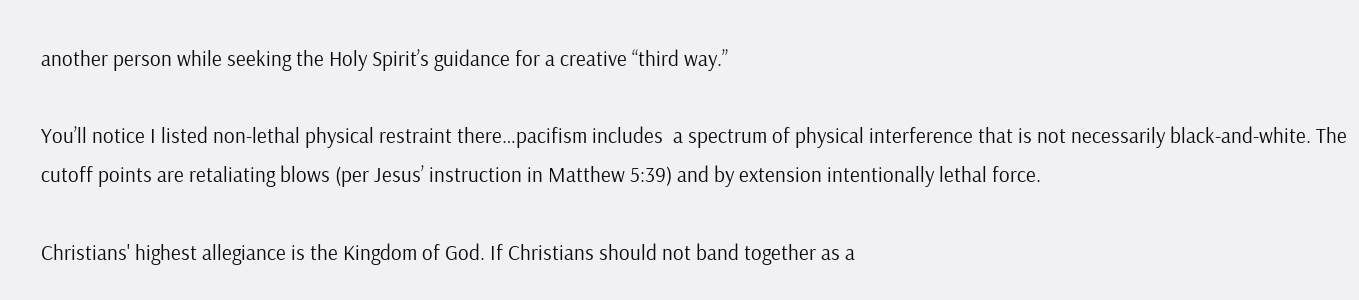another person while seeking the Holy Spirit’s guidance for a creative “third way.”

You’ll notice I listed non-lethal physical restraint there…pacifism includes  a spectrum of physical interference that is not necessarily black-and-white. The cutoff points are retaliating blows (per Jesus’ instruction in Matthew 5:39) and by extension intentionally lethal force.

Christians' highest allegiance is the Kingdom of God. If Christians should not band together as a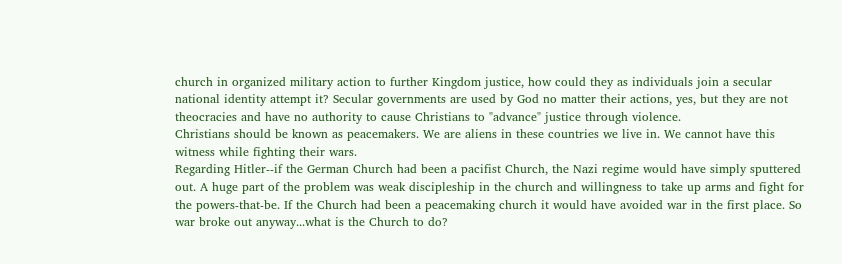church in organized military action to further Kingdom justice, how could they as individuals join a secular national identity attempt it? Secular governments are used by God no matter their actions, yes, but they are not theocracies and have no authority to cause Christians to "advance" justice through violence.
Christians should be known as peacemakers. We are aliens in these countries we live in. We cannot have this witness while fighting their wars.
Regarding Hitler--if the German Church had been a pacifist Church, the Nazi regime would have simply sputtered out. A huge part of the problem was weak discipleship in the church and willingness to take up arms and fight for the powers-that-be. If the Church had been a peacemaking church it would have avoided war in the first place. So war broke out anyway...what is the Church to do?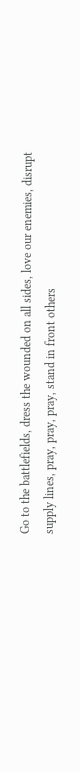Go to the battlefields, dress the wounded on all sides, love our enemies, disrupt supply lines, pray, pray, pray, stand in front others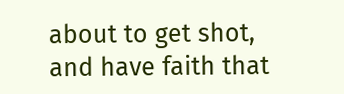about to get shot, and have faith that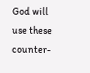God will use these counter-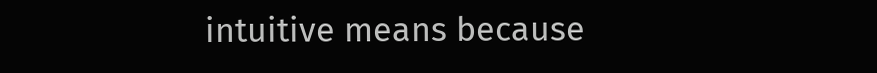intuitive means because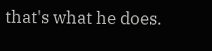that's what he does.